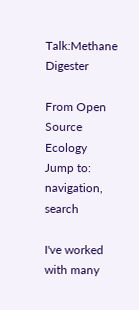Talk:Methane Digester

From Open Source Ecology
Jump to: navigation, search

I've worked with many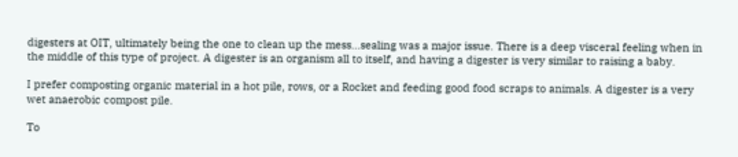digesters at OIT, ultimately being the one to clean up the mess...sealing was a major issue. There is a deep visceral feeling when in the middle of this type of project. A digester is an organism all to itself, and having a digester is very similar to raising a baby.

I prefer composting organic material in a hot pile, rows, or a Rocket and feeding good food scraps to animals. A digester is a very wet anaerobic compost pile.

To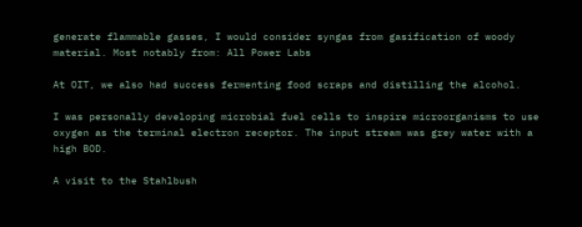generate flammable gasses, I would consider syngas from gasification of woody material. Most notably from: All Power Labs

At OIT, we also had success fermenting food scraps and distilling the alcohol.

I was personally developing microbial fuel cells to inspire microorganisms to use oxygen as the terminal electron receptor. The input stream was grey water with a high BOD.

A visit to the Stahlbush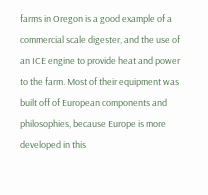farms in Oregon is a good example of a commercial scale digester, and the use of an ICE engine to provide heat and power to the farm. Most of their equipment was built off of European components and philosophies, because Europe is more developed in this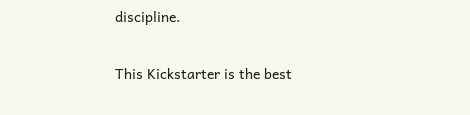discipline.

This Kickstarter is the best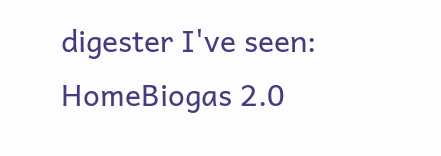digester I've seen: HomeBiogas 2.0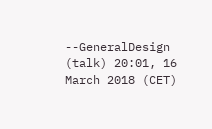--GeneralDesign (talk) 20:01, 16 March 2018 (CET)